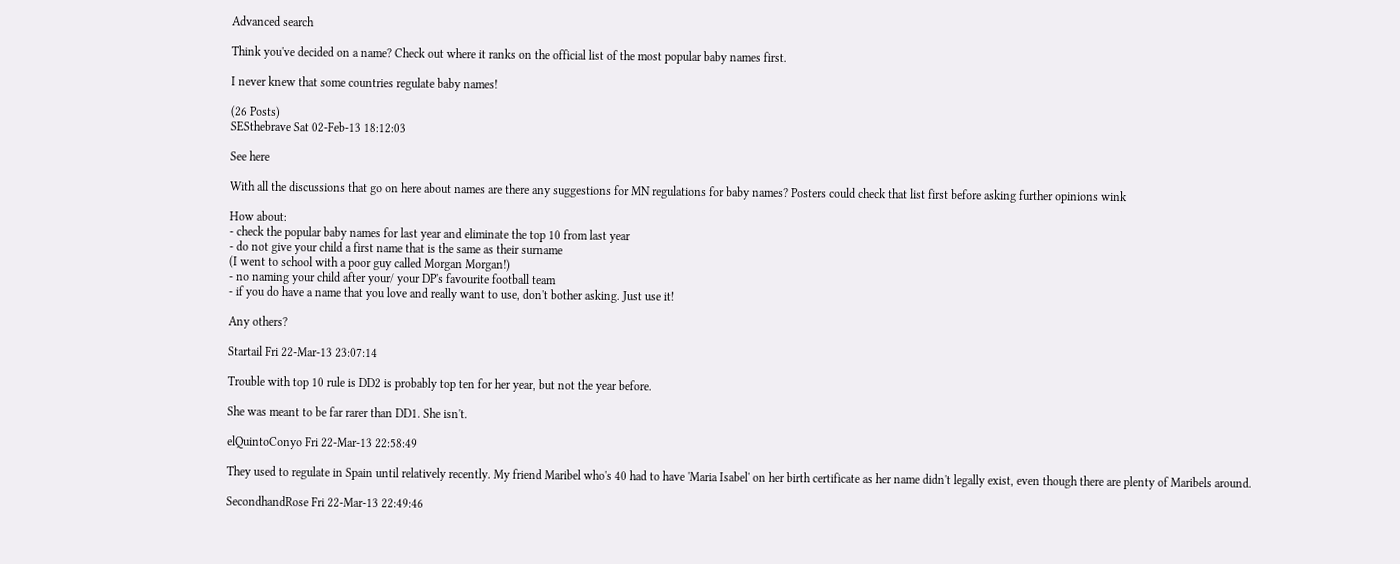Advanced search

Think you've decided on a name? Check out where it ranks on the official list of the most popular baby names first.

I never knew that some countries regulate baby names!

(26 Posts)
SESthebrave Sat 02-Feb-13 18:12:03

See here

With all the discussions that go on here about names are there any suggestions for MN regulations for baby names? Posters could check that list first before asking further opinions wink

How about:
- check the popular baby names for last year and eliminate the top 10 from last year
- do not give your child a first name that is the same as their surname
(I went to school with a poor guy called Morgan Morgan!)
- no naming your child after your/ your DP's favourite football team
- if you do have a name that you love and really want to use, don't bother asking. Just use it!

Any others?

Startail Fri 22-Mar-13 23:07:14

Trouble with top 10 rule is DD2 is probably top ten for her year, but not the year before.

She was meant to be far rarer than DD1. She isn't.

elQuintoConyo Fri 22-Mar-13 22:58:49

They used to regulate in Spain until relatively recently. My friend Maribel who's 40 had to have 'Maria Isabel' on her birth certificate as her name didn't legally exist, even though there are plenty of Maribels around.

SecondhandRose Fri 22-Mar-13 22:49:46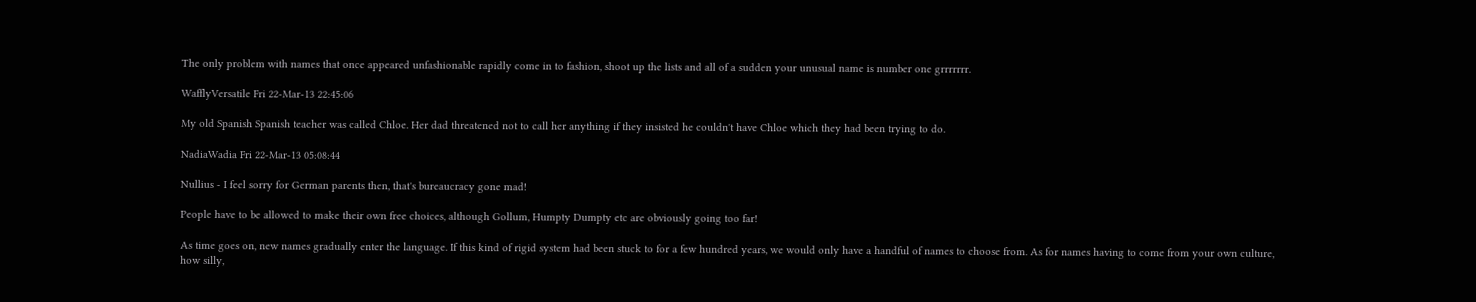The only problem with names that once appeared unfashionable rapidly come in to fashion, shoot up the lists and all of a sudden your unusual name is number one grrrrrrr.

WafflyVersatile Fri 22-Mar-13 22:45:06

My old Spanish Spanish teacher was called Chloe. Her dad threatened not to call her anything if they insisted he couldn't have Chloe which they had been trying to do.

NadiaWadia Fri 22-Mar-13 05:08:44

Nullius - I feel sorry for German parents then, that's bureaucracy gone mad!

People have to be allowed to make their own free choices, although Gollum, Humpty Dumpty etc are obviously going too far!

As time goes on, new names gradually enter the language. If this kind of rigid system had been stuck to for a few hundred years, we would only have a handful of names to choose from. As for names having to come from your own culture, how silly,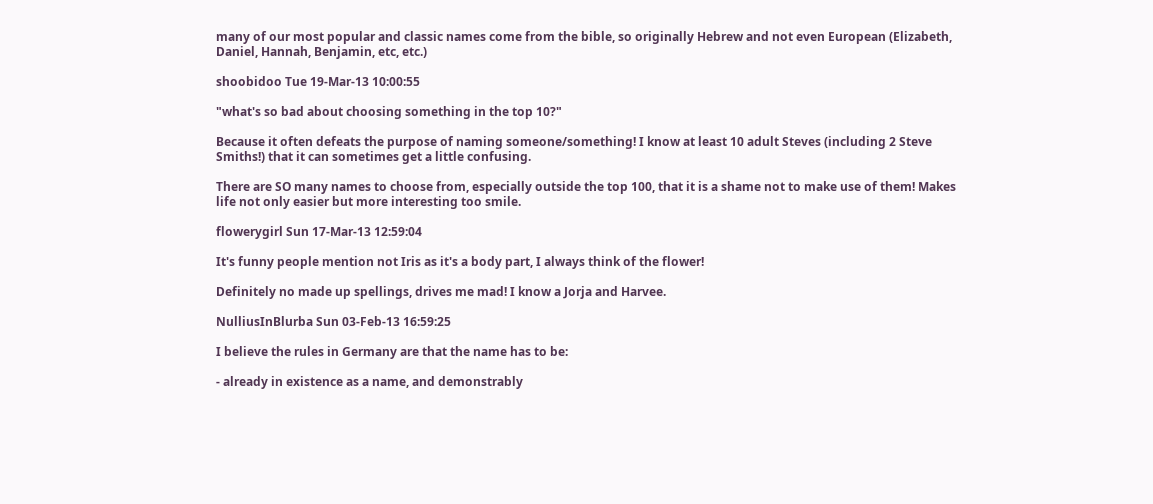many of our most popular and classic names come from the bible, so originally Hebrew and not even European (Elizabeth, Daniel, Hannah, Benjamin, etc, etc.)

shoobidoo Tue 19-Mar-13 10:00:55

"what's so bad about choosing something in the top 10?"

Because it often defeats the purpose of naming someone/something! I know at least 10 adult Steves (including 2 Steve Smiths!) that it can sometimes get a little confusing.

There are SO many names to choose from, especially outside the top 100, that it is a shame not to make use of them! Makes life not only easier but more interesting too smile.

flowerygirl Sun 17-Mar-13 12:59:04

It's funny people mention not Iris as it's a body part, I always think of the flower!

Definitely no made up spellings, drives me mad! I know a Jorja and Harvee.

NulliusInBlurba Sun 03-Feb-13 16:59:25

I believe the rules in Germany are that the name has to be:

- already in existence as a name, and demonstrably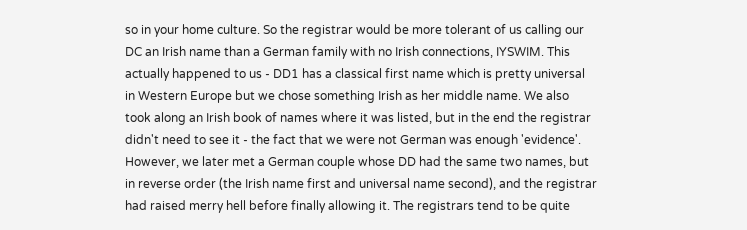so in your home culture. So the registrar would be more tolerant of us calling our DC an Irish name than a German family with no Irish connections, IYSWIM. This actually happened to us - DD1 has a classical first name which is pretty universal in Western Europe but we chose something Irish as her middle name. We also took along an Irish book of names where it was listed, but in the end the registrar didn't need to see it - the fact that we were not German was enough 'evidence'. However, we later met a German couple whose DD had the same two names, but in reverse order (the Irish name first and universal name second), and the registrar had raised merry hell before finally allowing it. The registrars tend to be quite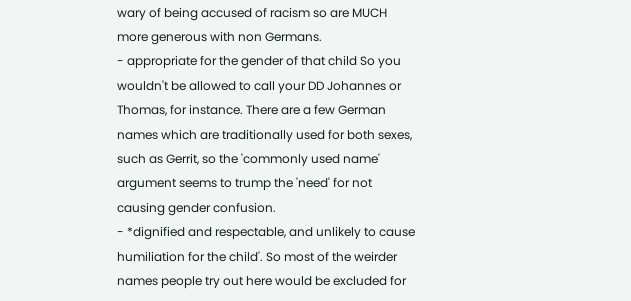wary of being accused of racism so are MUCH more generous with non Germans.
- appropriate for the gender of that child So you wouldn't be allowed to call your DD Johannes or Thomas, for instance. There are a few German names which are traditionally used for both sexes, such as Gerrit, so the 'commonly used name' argument seems to trump the 'need' for not causing gender confusion.
- *dignified and respectable, and unlikely to cause humiliation for the child'. So most of the weirder names people try out here would be excluded for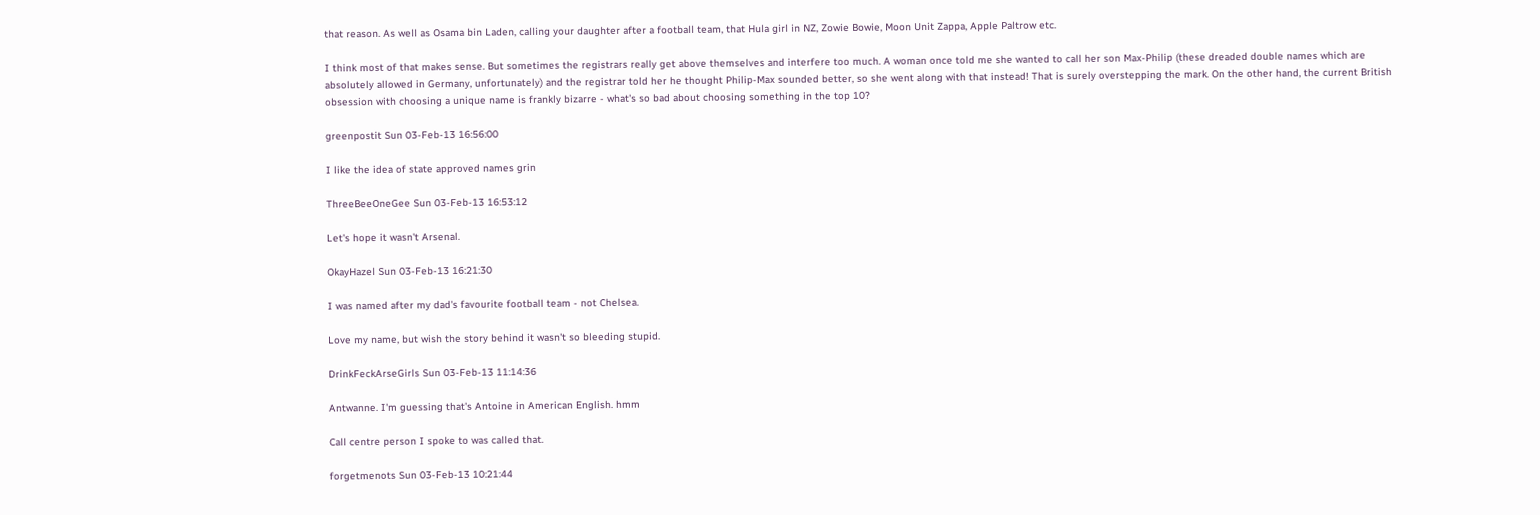that reason. As well as Osama bin Laden, calling your daughter after a football team, that Hula girl in NZ, Zowie Bowie, Moon Unit Zappa, Apple Paltrow etc.

I think most of that makes sense. But sometimes the registrars really get above themselves and interfere too much. A woman once told me she wanted to call her son Max-Philip (these dreaded double names which are absolutely allowed in Germany, unfortunately) and the registrar told her he thought Philip-Max sounded better, so she went along with that instead! That is surely overstepping the mark. On the other hand, the current British obsession with choosing a unique name is frankly bizarre - what's so bad about choosing something in the top 10?

greenpostit Sun 03-Feb-13 16:56:00

I like the idea of state approved names grin

ThreeBeeOneGee Sun 03-Feb-13 16:53:12

Let's hope it wasn't Arsenal.

OkayHazel Sun 03-Feb-13 16:21:30

I was named after my dad's favourite football team - not Chelsea.

Love my name, but wish the story behind it wasn't so bleeding stupid.

DrinkFeckArseGirls Sun 03-Feb-13 11:14:36

Antwanne. I'm guessing that's Antoine in American English. hmm

Call centre person I spoke to was called that.

forgetmenots Sun 03-Feb-13 10:21:44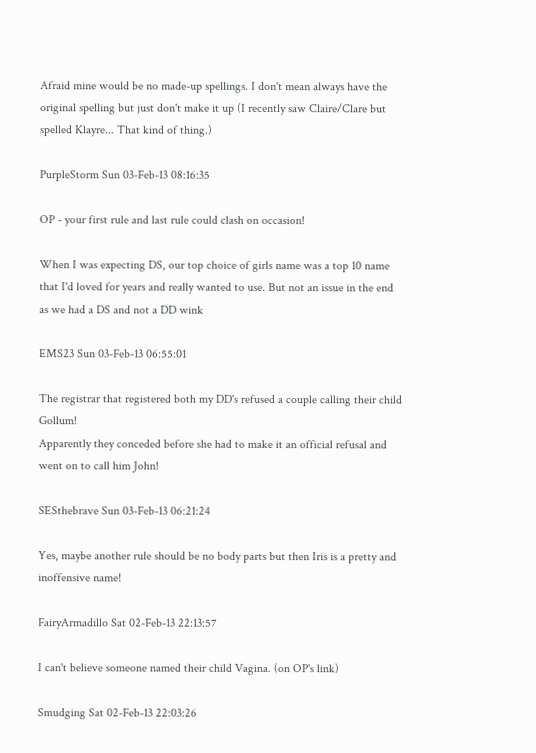Afraid mine would be no made-up spellings. I don't mean always have the original spelling but just don't make it up (I recently saw Claire/Clare but spelled Klayre... That kind of thing.)

PurpleStorm Sun 03-Feb-13 08:16:35

OP - your first rule and last rule could clash on occasion!

When I was expecting DS, our top choice of girls name was a top 10 name that I'd loved for years and really wanted to use. But not an issue in the end as we had a DS and not a DD wink

EMS23 Sun 03-Feb-13 06:55:01

The registrar that registered both my DD's refused a couple calling their child Gollum!
Apparently they conceded before she had to make it an official refusal and went on to call him John!

SESthebrave Sun 03-Feb-13 06:21:24

Yes, maybe another rule should be no body parts but then Iris is a pretty and inoffensive name!

FairyArmadillo Sat 02-Feb-13 22:13:57

I can't believe someone named their child Vagina. (on OP's link)

Smudging Sat 02-Feb-13 22:03:26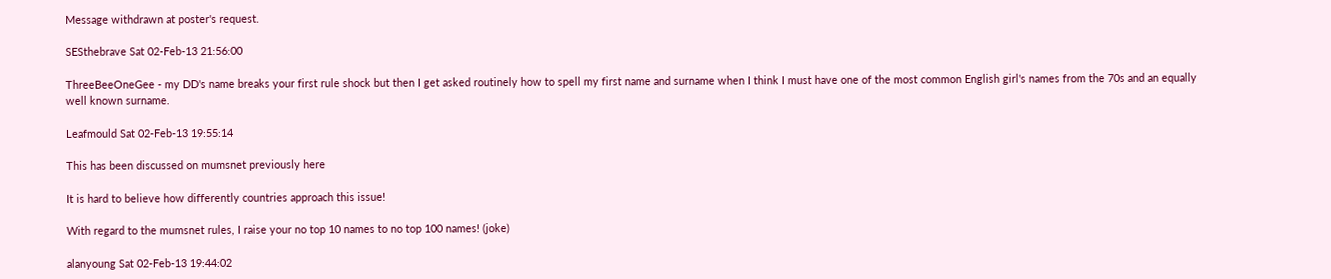Message withdrawn at poster's request.

SESthebrave Sat 02-Feb-13 21:56:00

ThreeBeeOneGee - my DD's name breaks your first rule shock but then I get asked routinely how to spell my first name and surname when I think I must have one of the most common English girl's names from the 70s and an equally well known surname.

Leafmould Sat 02-Feb-13 19:55:14

This has been discussed on mumsnet previously here

It is hard to believe how differently countries approach this issue!

With regard to the mumsnet rules, I raise your no top 10 names to no top 100 names! (joke)

alanyoung Sat 02-Feb-13 19:44:02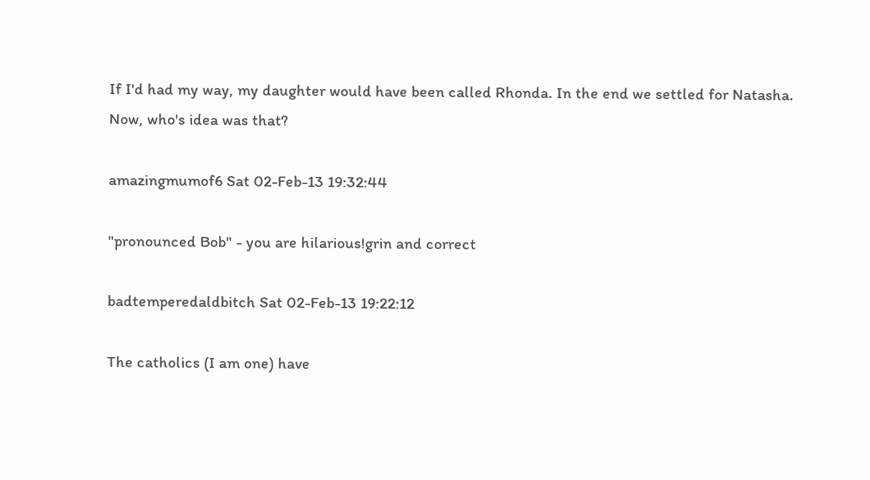If I'd had my way, my daughter would have been called Rhonda. In the end we settled for Natasha. Now, who's idea was that?

amazingmumof6 Sat 02-Feb-13 19:32:44

"pronounced Bob" - you are hilarious!grin and correct

badtemperedaldbitch Sat 02-Feb-13 19:22:12

The catholics (I am one) have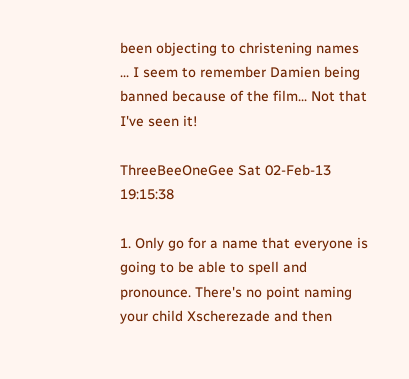been objecting to christening names ... I seem to remember Damien being banned because of the film... Not that I've seen it!

ThreeBeeOneGee Sat 02-Feb-13 19:15:38

1. Only go for a name that everyone is going to be able to spell and pronounce. There's no point naming your child Xscherezade and then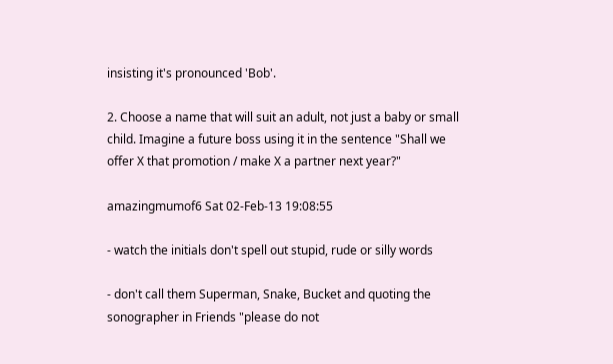insisting it's pronounced 'Bob'.

2. Choose a name that will suit an adult, not just a baby or small child. Imagine a future boss using it in the sentence "Shall we offer X that promotion / make X a partner next year?"

amazingmumof6 Sat 02-Feb-13 19:08:55

- watch the initials don't spell out stupid, rude or silly words

- don't call them Superman, Snake, Bucket and quoting the sonographer in Friends "please do not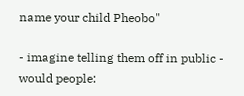name your child Pheobo"

- imagine telling them off in public - would people: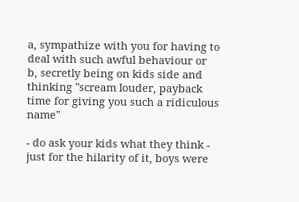a, sympathize with you for having to deal with such awful behaviour or
b, secretly being on kids side and thinking "scream louder, payback time for giving you such a ridiculous name"

- do ask your kids what they think - just for the hilarity of it, boys were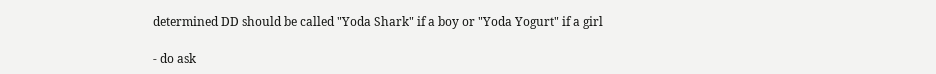determined DD should be called "Yoda Shark" if a boy or "Yoda Yogurt" if a girl

- do ask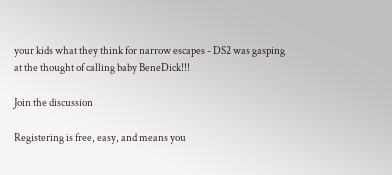your kids what they think for narrow escapes - DS2 was gasping at the thought of calling baby BeneDick!!!

Join the discussion

Registering is free, easy, and means you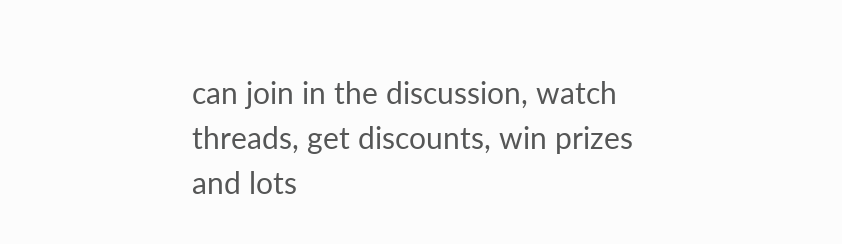can join in the discussion, watch threads, get discounts, win prizes and lots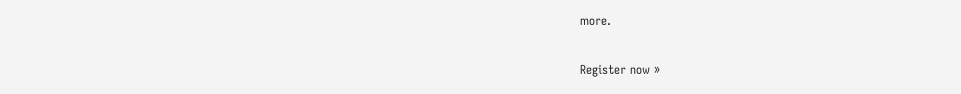more.

Register now »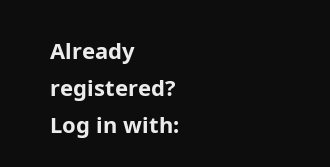Already registered? Log in with: